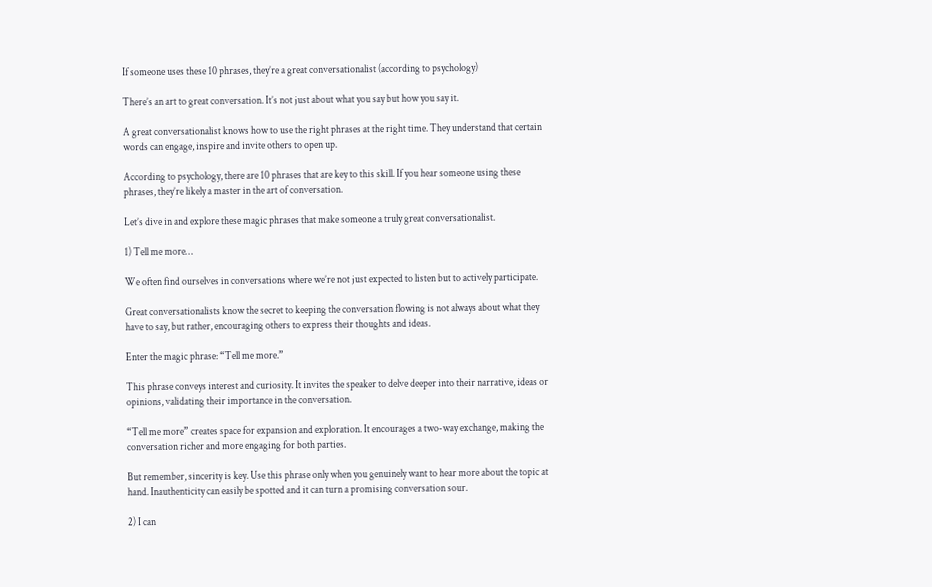If someone uses these 10 phrases, they’re a great conversationalist (according to psychology)

There’s an art to great conversation. It’s not just about what you say but how you say it.

A great conversationalist knows how to use the right phrases at the right time. They understand that certain words can engage, inspire and invite others to open up.

According to psychology, there are 10 phrases that are key to this skill. If you hear someone using these phrases, they’re likely a master in the art of conversation.

Let’s dive in and explore these magic phrases that make someone a truly great conversationalist.

1) Tell me more…

We often find ourselves in conversations where we’re not just expected to listen but to actively participate.

Great conversationalists know the secret to keeping the conversation flowing is not always about what they have to say, but rather, encouraging others to express their thoughts and ideas.

Enter the magic phrase: “Tell me more.”

This phrase conveys interest and curiosity. It invites the speaker to delve deeper into their narrative, ideas or opinions, validating their importance in the conversation.

“Tell me more” creates space for expansion and exploration. It encourages a two-way exchange, making the conversation richer and more engaging for both parties.

But remember, sincerity is key. Use this phrase only when you genuinely want to hear more about the topic at hand. Inauthenticity can easily be spotted and it can turn a promising conversation sour.

2) I can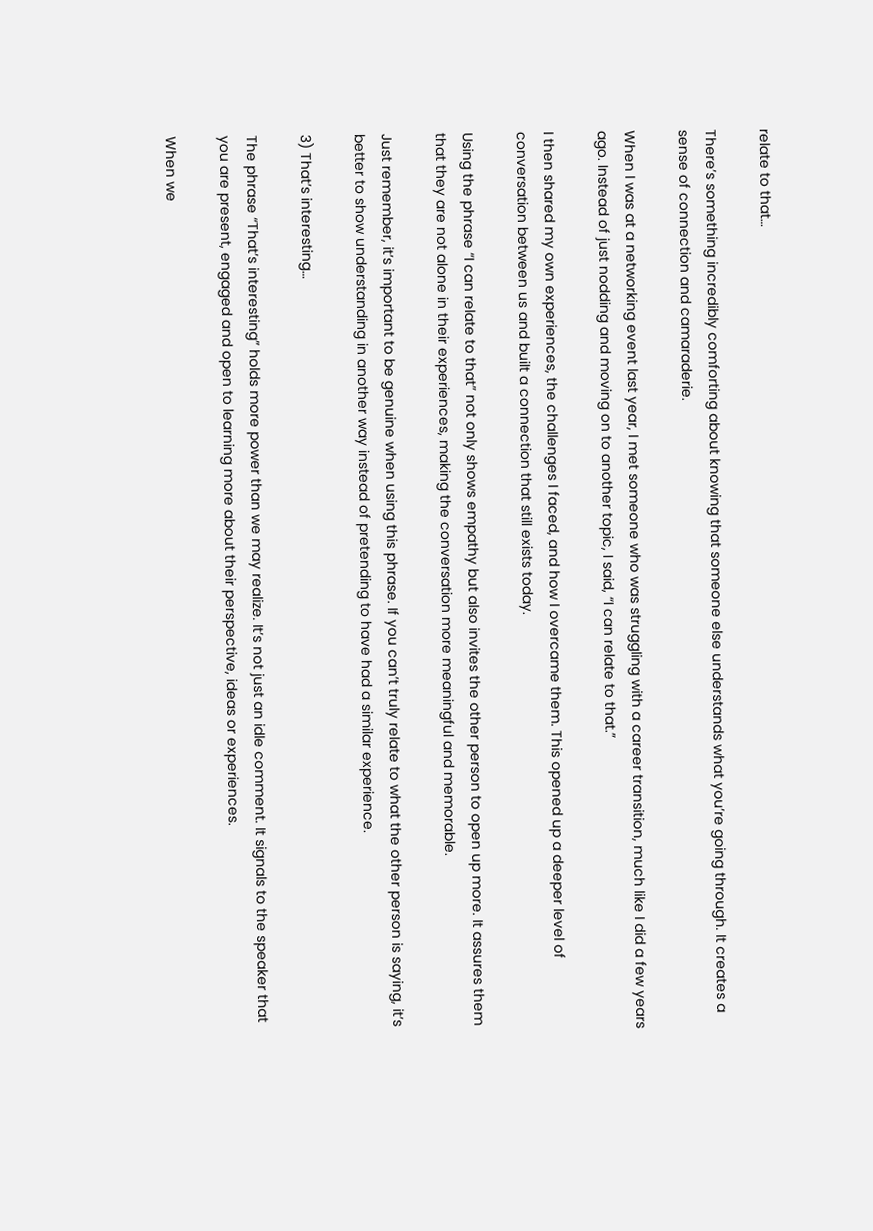relate to that…

There’s something incredibly comforting about knowing that someone else understands what you’re going through. It creates a sense of connection and camaraderie.

When I was at a networking event last year, I met someone who was struggling with a career transition, much like I did a few years ago. Instead of just nodding and moving on to another topic, I said, “I can relate to that.”

I then shared my own experiences, the challenges I faced, and how I overcame them. This opened up a deeper level of conversation between us and built a connection that still exists today.

Using the phrase “I can relate to that” not only shows empathy but also invites the other person to open up more. It assures them that they are not alone in their experiences, making the conversation more meaningful and memorable.

Just remember, it’s important to be genuine when using this phrase. If you can’t truly relate to what the other person is saying, it’s better to show understanding in another way instead of pretending to have had a similar experience.

3) That’s interesting…

The phrase “That’s interesting” holds more power than we may realize. It’s not just an idle comment. It signals to the speaker that you are present, engaged and open to learning more about their perspective, ideas or experiences.

When we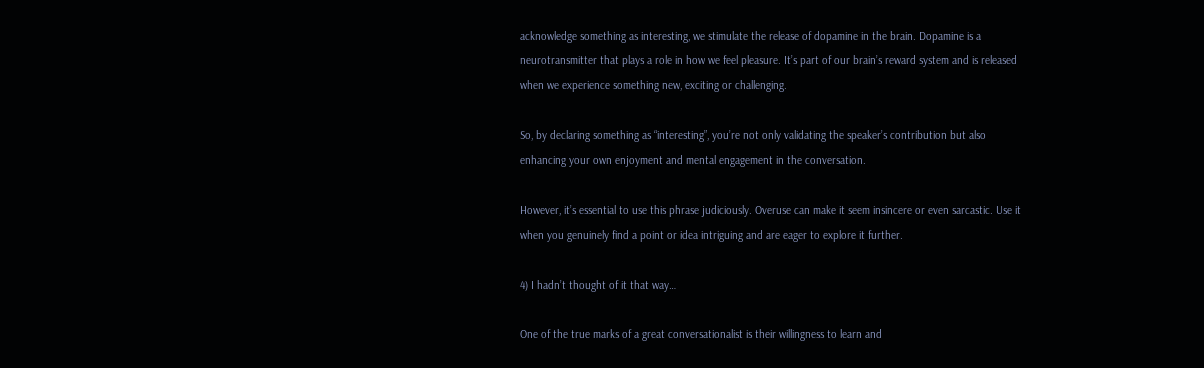acknowledge something as interesting, we stimulate the release of dopamine in the brain. Dopamine is a neurotransmitter that plays a role in how we feel pleasure. It’s part of our brain’s reward system and is released when we experience something new, exciting or challenging.

So, by declaring something as “interesting”, you’re not only validating the speaker’s contribution but also enhancing your own enjoyment and mental engagement in the conversation.

However, it’s essential to use this phrase judiciously. Overuse can make it seem insincere or even sarcastic. Use it when you genuinely find a point or idea intriguing and are eager to explore it further.

4) I hadn’t thought of it that way…

One of the true marks of a great conversationalist is their willingness to learn and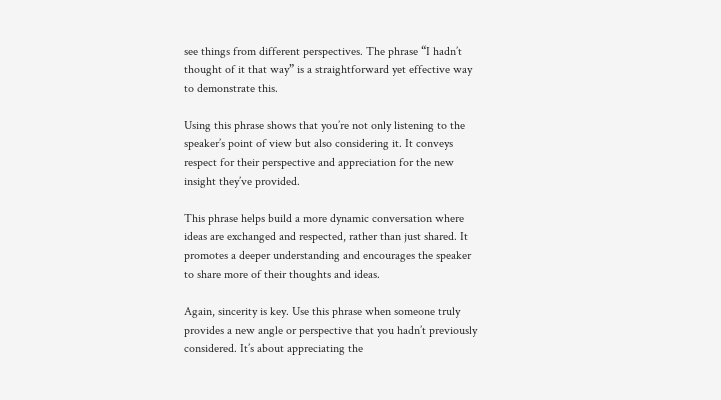see things from different perspectives. The phrase “I hadn’t thought of it that way” is a straightforward yet effective way to demonstrate this.

Using this phrase shows that you’re not only listening to the speaker’s point of view but also considering it. It conveys respect for their perspective and appreciation for the new insight they’ve provided.

This phrase helps build a more dynamic conversation where ideas are exchanged and respected, rather than just shared. It promotes a deeper understanding and encourages the speaker to share more of their thoughts and ideas.

Again, sincerity is key. Use this phrase when someone truly provides a new angle or perspective that you hadn’t previously considered. It’s about appreciating the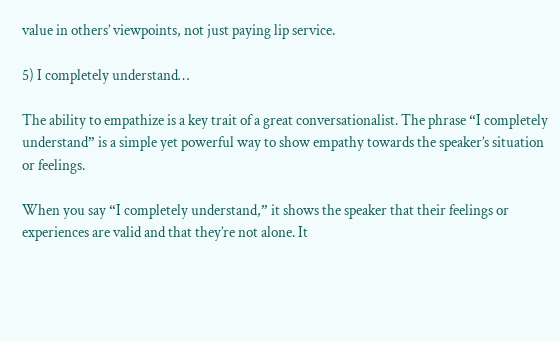value in others’ viewpoints, not just paying lip service.

5) I completely understand…

The ability to empathize is a key trait of a great conversationalist. The phrase “I completely understand” is a simple yet powerful way to show empathy towards the speaker’s situation or feelings.

When you say “I completely understand,” it shows the speaker that their feelings or experiences are valid and that they’re not alone. It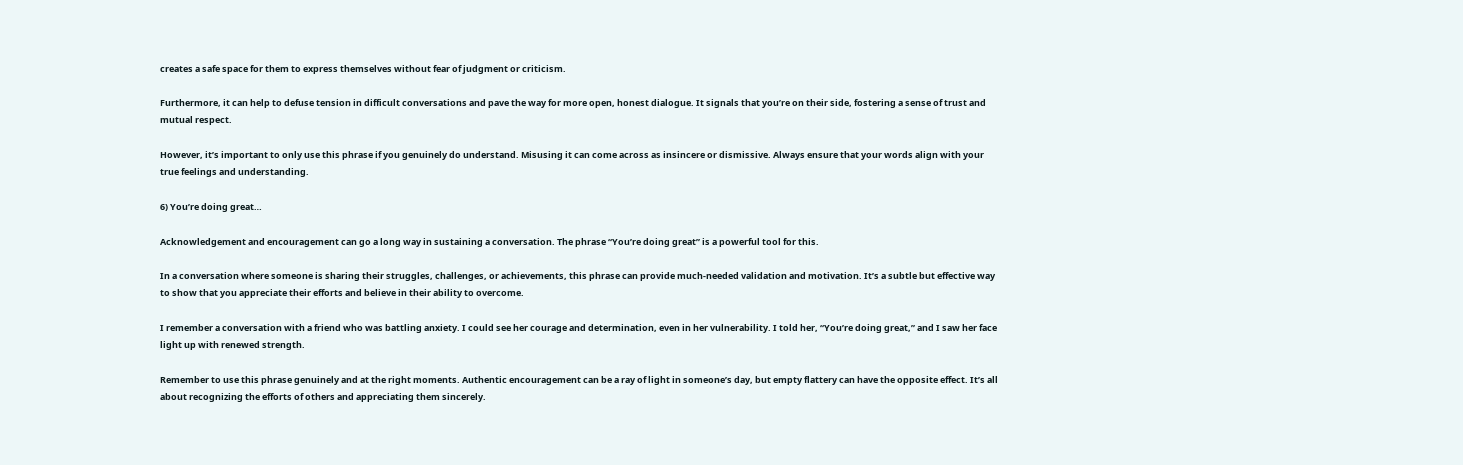creates a safe space for them to express themselves without fear of judgment or criticism.

Furthermore, it can help to defuse tension in difficult conversations and pave the way for more open, honest dialogue. It signals that you’re on their side, fostering a sense of trust and mutual respect.

However, it’s important to only use this phrase if you genuinely do understand. Misusing it can come across as insincere or dismissive. Always ensure that your words align with your true feelings and understanding.

6) You’re doing great…

Acknowledgement and encouragement can go a long way in sustaining a conversation. The phrase “You’re doing great” is a powerful tool for this.

In a conversation where someone is sharing their struggles, challenges, or achievements, this phrase can provide much-needed validation and motivation. It’s a subtle but effective way to show that you appreciate their efforts and believe in their ability to overcome.

I remember a conversation with a friend who was battling anxiety. I could see her courage and determination, even in her vulnerability. I told her, “You’re doing great,” and I saw her face light up with renewed strength.

Remember to use this phrase genuinely and at the right moments. Authentic encouragement can be a ray of light in someone’s day, but empty flattery can have the opposite effect. It’s all about recognizing the efforts of others and appreciating them sincerely.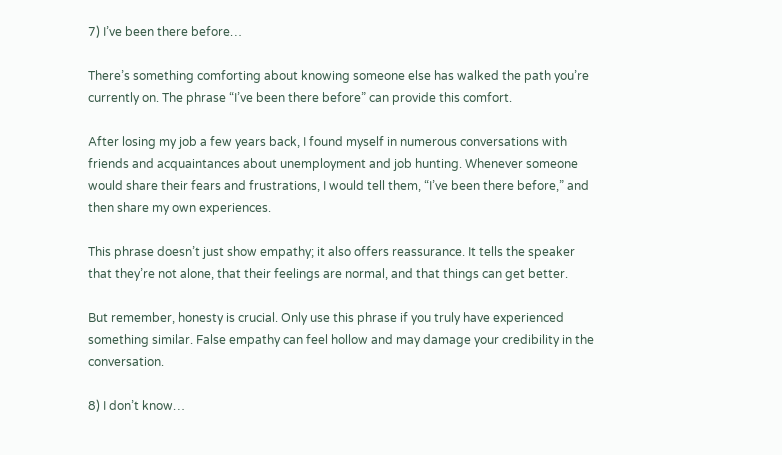7) I’ve been there before…

There’s something comforting about knowing someone else has walked the path you’re currently on. The phrase “I’ve been there before” can provide this comfort.

After losing my job a few years back, I found myself in numerous conversations with friends and acquaintances about unemployment and job hunting. Whenever someone would share their fears and frustrations, I would tell them, “I’ve been there before,” and then share my own experiences.

This phrase doesn’t just show empathy; it also offers reassurance. It tells the speaker that they’re not alone, that their feelings are normal, and that things can get better.

But remember, honesty is crucial. Only use this phrase if you truly have experienced something similar. False empathy can feel hollow and may damage your credibility in the conversation.

8) I don’t know…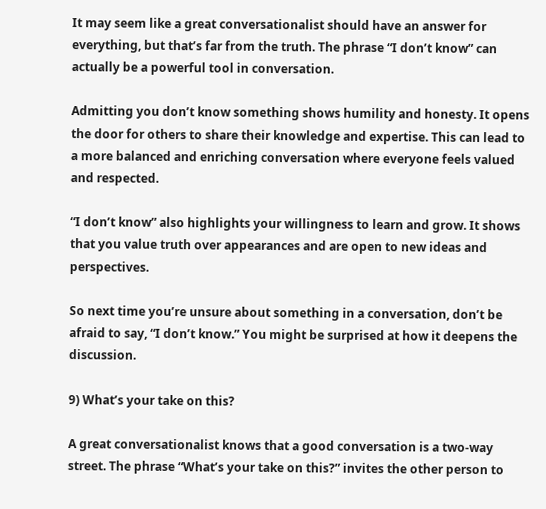It may seem like a great conversationalist should have an answer for everything, but that’s far from the truth. The phrase “I don’t know” can actually be a powerful tool in conversation.

Admitting you don’t know something shows humility and honesty. It opens the door for others to share their knowledge and expertise. This can lead to a more balanced and enriching conversation where everyone feels valued and respected.

“I don’t know” also highlights your willingness to learn and grow. It shows that you value truth over appearances and are open to new ideas and perspectives.

So next time you’re unsure about something in a conversation, don’t be afraid to say, “I don’t know.” You might be surprised at how it deepens the discussion.

9) What’s your take on this?

A great conversationalist knows that a good conversation is a two-way street. The phrase “What’s your take on this?” invites the other person to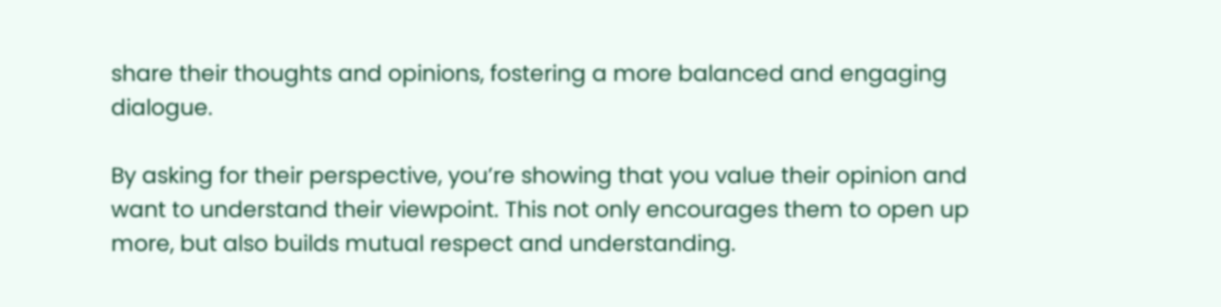share their thoughts and opinions, fostering a more balanced and engaging dialogue.

By asking for their perspective, you’re showing that you value their opinion and want to understand their viewpoint. This not only encourages them to open up more, but also builds mutual respect and understanding.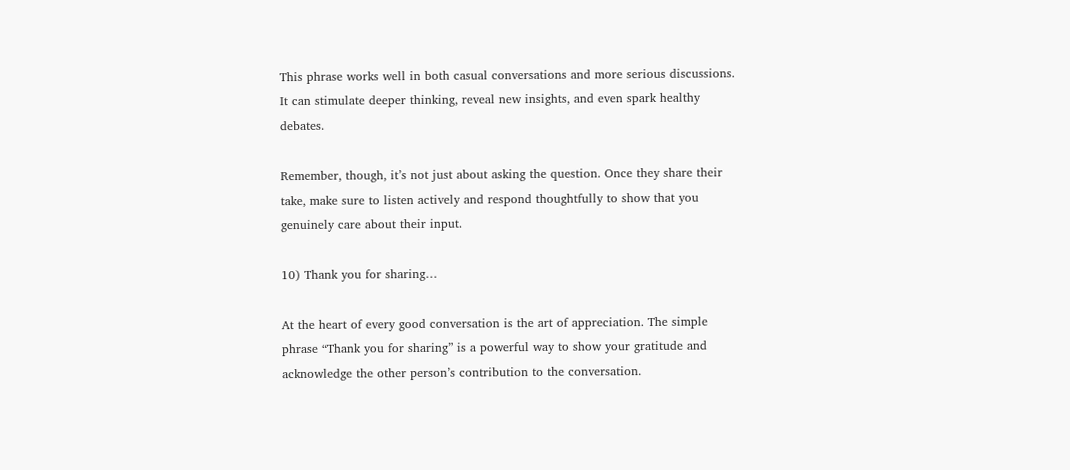This phrase works well in both casual conversations and more serious discussions. It can stimulate deeper thinking, reveal new insights, and even spark healthy debates.

Remember, though, it’s not just about asking the question. Once they share their take, make sure to listen actively and respond thoughtfully to show that you genuinely care about their input.

10) Thank you for sharing…

At the heart of every good conversation is the art of appreciation. The simple phrase “Thank you for sharing” is a powerful way to show your gratitude and acknowledge the other person’s contribution to the conversation.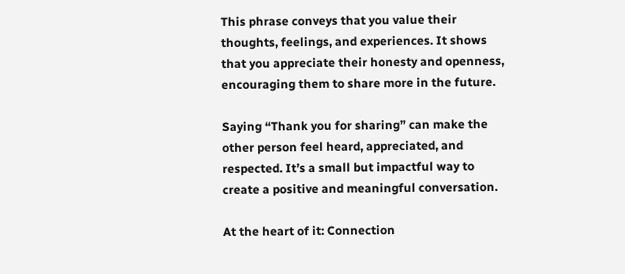This phrase conveys that you value their thoughts, feelings, and experiences. It shows that you appreciate their honesty and openness, encouraging them to share more in the future.

Saying “Thank you for sharing” can make the other person feel heard, appreciated, and respected. It’s a small but impactful way to create a positive and meaningful conversation.

At the heart of it: Connection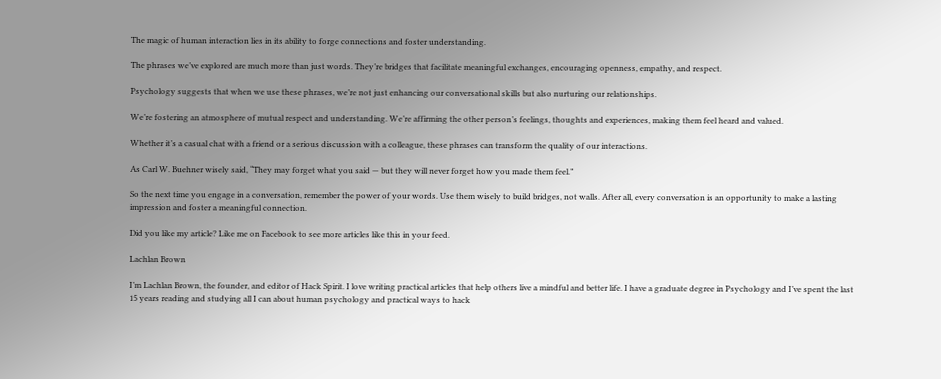The magic of human interaction lies in its ability to forge connections and foster understanding.

The phrases we’ve explored are much more than just words. They’re bridges that facilitate meaningful exchanges, encouraging openness, empathy, and respect.

Psychology suggests that when we use these phrases, we’re not just enhancing our conversational skills but also nurturing our relationships.

We’re fostering an atmosphere of mutual respect and understanding. We’re affirming the other person’s feelings, thoughts and experiences, making them feel heard and valued.

Whether it’s a casual chat with a friend or a serious discussion with a colleague, these phrases can transform the quality of our interactions.

As Carl W. Buehner wisely said, “They may forget what you said — but they will never forget how you made them feel.”

So the next time you engage in a conversation, remember the power of your words. Use them wisely to build bridges, not walls. After all, every conversation is an opportunity to make a lasting impression and foster a meaningful connection.

Did you like my article? Like me on Facebook to see more articles like this in your feed.

Lachlan Brown

I’m Lachlan Brown, the founder, and editor of Hack Spirit. I love writing practical articles that help others live a mindful and better life. I have a graduate degree in Psychology and I’ve spent the last 15 years reading and studying all I can about human psychology and practical ways to hack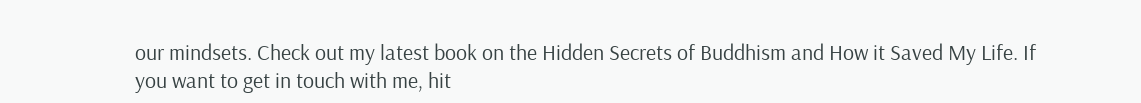our mindsets. Check out my latest book on the Hidden Secrets of Buddhism and How it Saved My Life. If you want to get in touch with me, hit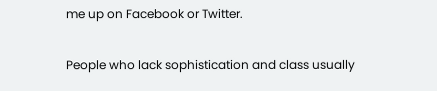me up on Facebook or Twitter.

People who lack sophistication and class usually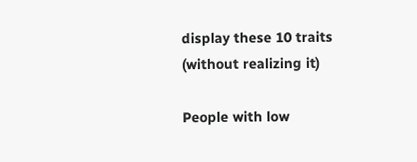display these 10 traits (without realizing it)

People with low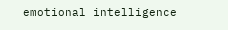emotional intelligence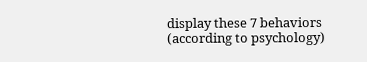display these 7 behaviors (according to psychology)